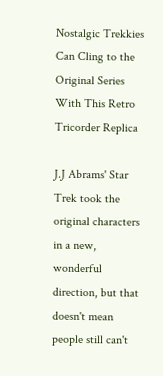Nostalgic Trekkies Can Cling to the Original Series With This Retro Tricorder Replica

J.J Abrams' Star Trek took the original characters in a new, wonderful direction, but that doesn't mean people still can't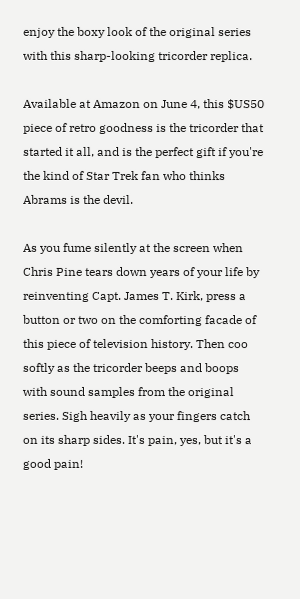enjoy the boxy look of the original series with this sharp-looking tricorder replica.

Available at Amazon on June 4, this $US50 piece of retro goodness is the tricorder that started it all, and is the perfect gift if you're the kind of Star Trek fan who thinks Abrams is the devil.

As you fume silently at the screen when Chris Pine tears down years of your life by reinventing Capt. James T. Kirk, press a button or two on the comforting facade of this piece of television history. Then coo softly as the tricorder beeps and boops with sound samples from the original series. Sigh heavily as your fingers catch on its sharp sides. It's pain, yes, but it's a good pain!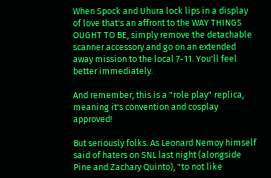When Spock and Uhura lock lips in a display of love that's an affront to the WAY THINGS OUGHT TO BE, simply remove the detachable scanner accessory and go on an extended away mission to the local 7-11. You'll feel better immediately.

And remember, this is a "role play" replica, meaning it's convention and cosplay approved!

But seriously folks. As Leonard Nemoy himself said of haters on SNL last night (alongside Pine and Zachary Quinto), "to not like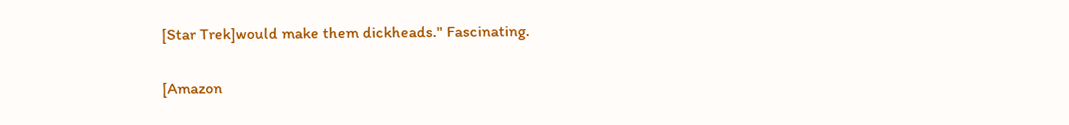[Star Trek]would make them dickheads." Fascinating.

[Amazon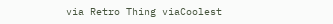via Retro Thing viaCoolest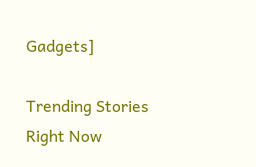Gadgets]

Trending Stories Right Now